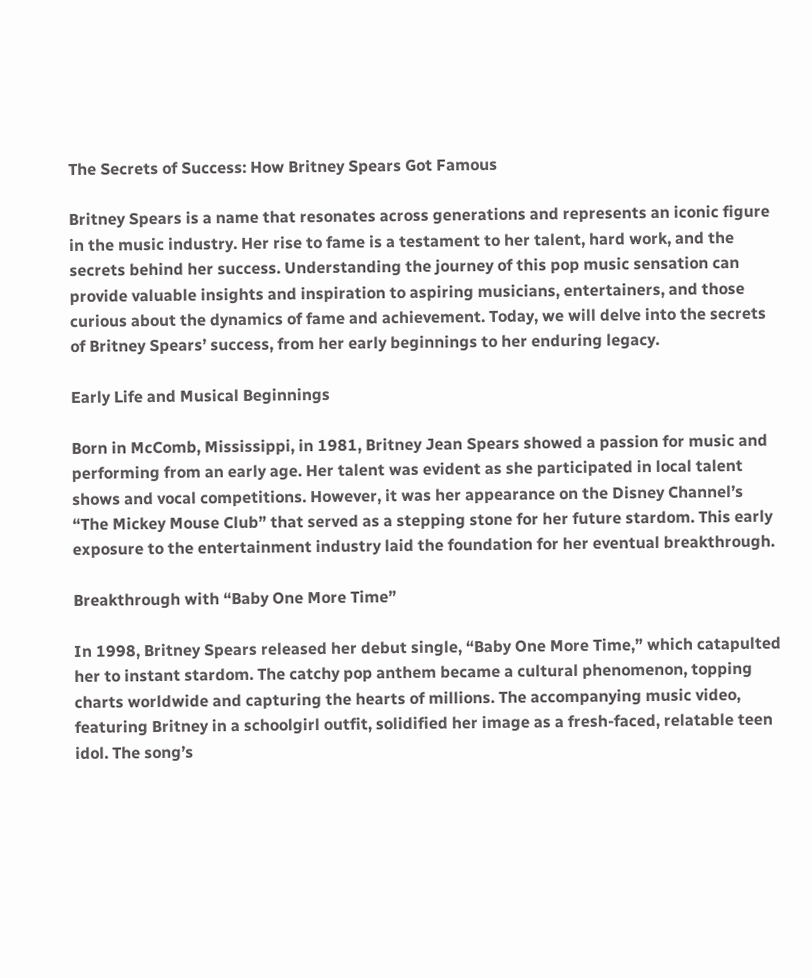The Secrets of Success: How Britney Spears Got Famous

Britney Spears is a name that resonates across generations and represents an iconic figure in the music industry. Her rise to fame is a testament to her talent, hard work, and the secrets behind her success. Understanding the journey of this pop music sensation can provide valuable insights and inspiration to aspiring musicians, entertainers, and those curious about the dynamics of fame and achievement. Today, we will delve into the secrets of Britney Spears’ success, from her early beginnings to her enduring legacy.

Early Life and Musical Beginnings

Born in McComb, Mississippi, in 1981, Britney Jean Spears showed a passion for music and performing from an early age. Her talent was evident as she participated in local talent shows and vocal competitions. However, it was her appearance on the Disney Channel’s “The Mickey Mouse Club” that served as a stepping stone for her future stardom. This early exposure to the entertainment industry laid the foundation for her eventual breakthrough.

Breakthrough with “Baby One More Time”

In 1998, Britney Spears released her debut single, “Baby One More Time,” which catapulted her to instant stardom. The catchy pop anthem became a cultural phenomenon, topping charts worldwide and capturing the hearts of millions. The accompanying music video, featuring Britney in a schoolgirl outfit, solidified her image as a fresh-faced, relatable teen idol. The song’s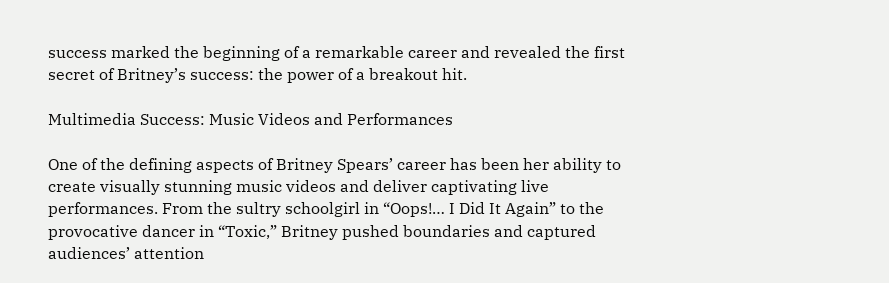success marked the beginning of a remarkable career and revealed the first secret of Britney’s success: the power of a breakout hit.

Multimedia Success: Music Videos and Performances

One of the defining aspects of Britney Spears’ career has been her ability to create visually stunning music videos and deliver captivating live performances. From the sultry schoolgirl in “Oops!… I Did It Again” to the provocative dancer in “Toxic,” Britney pushed boundaries and captured audiences’ attention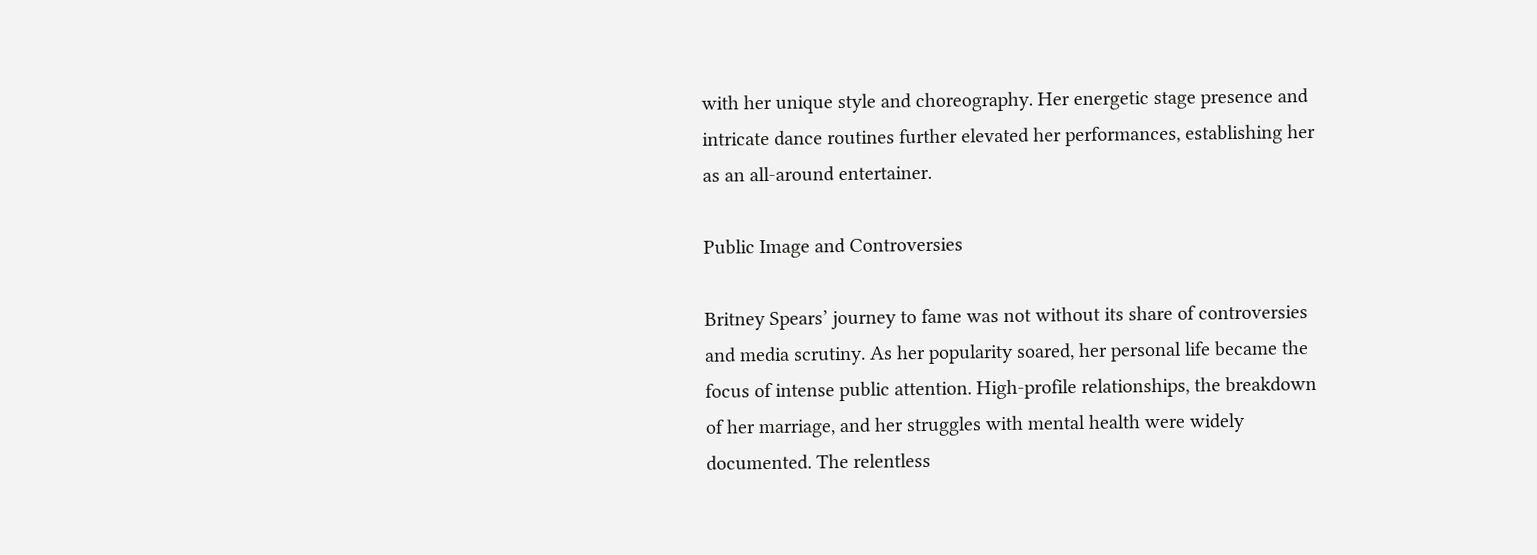with her unique style and choreography. Her energetic stage presence and intricate dance routines further elevated her performances, establishing her as an all-around entertainer.

Public Image and Controversies

Britney Spears’ journey to fame was not without its share of controversies and media scrutiny. As her popularity soared, her personal life became the focus of intense public attention. High-profile relationships, the breakdown of her marriage, and her struggles with mental health were widely documented. The relentless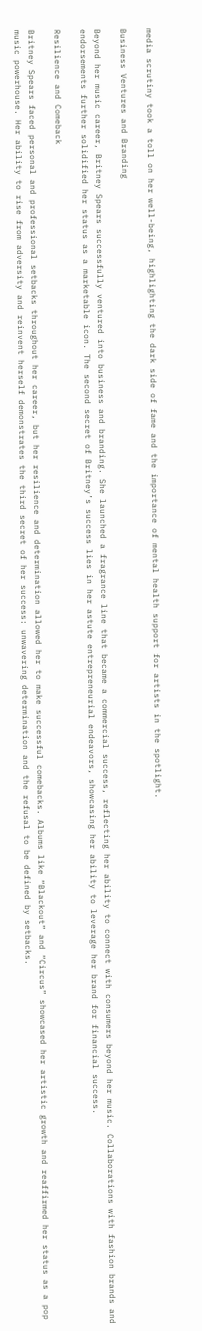media scrutiny took a toll on her well-being, highlighting the dark side of fame and the importance of mental health support for artists in the spotlight.

Business Ventures and Branding

Beyond her music career, Britney Spears successfully ventured into business and branding. She launched a fragrance line that became a commercial success, reflecting her ability to connect with consumers beyond her music. Collaborations with fashion brands and endorsements further solidified her status as a marketable icon. The second secret of Britney’s success lies in her astute entrepreneurial endeavors, showcasing her ability to leverage her brand for financial success.

Resilience and Comeback

Britney Spears faced personal and professional setbacks throughout her career, but her resilience and determination allowed her to make successful comebacks. Albums like “Blackout” and “Circus” showcased her artistic growth and reaffirmed her status as a pop music powerhouse. Her ability to rise from adversity and reinvent herself demonstrates the third secret of her success: unwavering determination and the refusal to be defined by setbacks.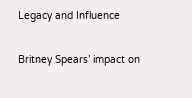Legacy and Influence

Britney Spears’ impact on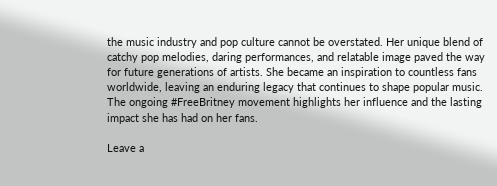the music industry and pop culture cannot be overstated. Her unique blend of catchy pop melodies, daring performances, and relatable image paved the way for future generations of artists. She became an inspiration to countless fans worldwide, leaving an enduring legacy that continues to shape popular music. The ongoing #FreeBritney movement highlights her influence and the lasting impact she has had on her fans.

Leave a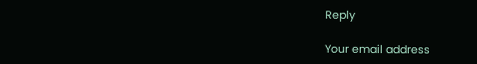Reply

Your email address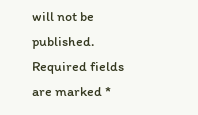will not be published. Required fields are marked *